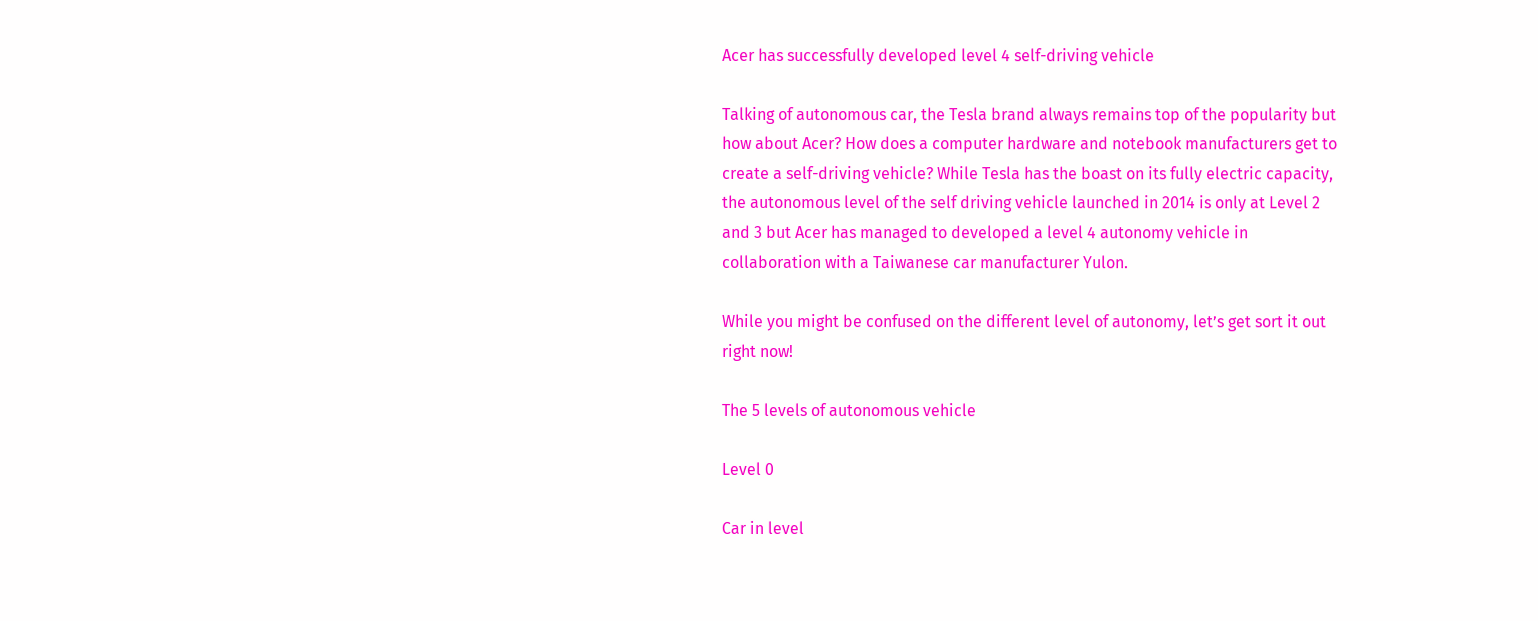Acer has successfully developed level 4 self-driving vehicle

Talking of autonomous car, the Tesla brand always remains top of the popularity but how about Acer? How does a computer hardware and notebook manufacturers get to create a self-driving vehicle? While Tesla has the boast on its fully electric capacity, the autonomous level of the self driving vehicle launched in 2014 is only at Level 2 and 3 but Acer has managed to developed a level 4 autonomy vehicle in collaboration with a Taiwanese car manufacturer Yulon.

While you might be confused on the different level of autonomy, let’s get sort it out right now!

The 5 levels of autonomous vehicle

Level 0

Car in level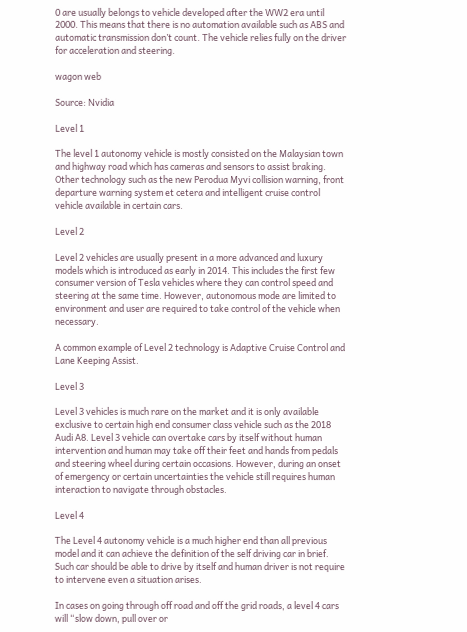0 are usually belongs to vehicle developed after the WW2 era until 2000. This means that there is no automation available such as ABS and automatic transmission don’t count. The vehicle relies fully on the driver for acceleration and steering.

wagon web

Source: Nvidia

Level 1

The level 1 autonomy vehicle is mostly consisted on the Malaysian town and highway road which has cameras and sensors to assist braking. Other technology such as the new Perodua Myvi collision warning, front departure warning system et cetera and intelligent cruise control vehicle available in certain cars.

Level 2

Level 2 vehicles are usually present in a more advanced and luxury models which is introduced as early in 2014. This includes the first few consumer version of Tesla vehicles where they can control speed and steering at the same time. However, autonomous mode are limited to environment and user are required to take control of the vehicle when necessary.

A common example of Level 2 technology is Adaptive Cruise Control and Lane Keeping Assist.

Level 3

Level 3 vehicles is much rare on the market and it is only available exclusive to certain high end consumer class vehicle such as the 2018 Audi A8. Level 3 vehicle can overtake cars by itself without human intervention and human may take off their feet and hands from pedals and steering wheel during certain occasions. However, during an onset of emergency or certain uncertainties the vehicle still requires human interaction to navigate through obstacles.

Level 4

The Level 4 autonomy vehicle is a much higher end than all previous model and it can achieve the definition of the self driving car in brief. Such car should be able to drive by itself and human driver is not require to intervene even a situation arises.

In cases on going through off road and off the grid roads, a level 4 cars will “slow down, pull over or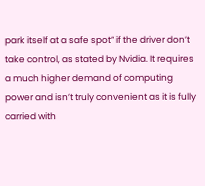park itself at a safe spot” if the driver don’t take control, as stated by Nvidia. It requires a much higher demand of computing power and isn’t truly convenient as it is fully carried with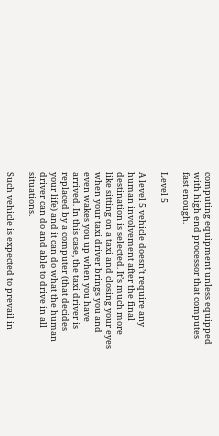computing equipment unless equipped with high end processor that computes fast enough.

Level 5

A level 5 vehicle doesn’t require any human involvement after the final destination is selected. It’s much more like sitting on a taxi and closing your eyes when your taxi driver brings you and even wakes you up when you have arrived. In this case, the taxi driver is replaced by a computer (that decides your life) and it can do what the human driver can do and able to drive in all situations.

Such vehicle is expected to prevail in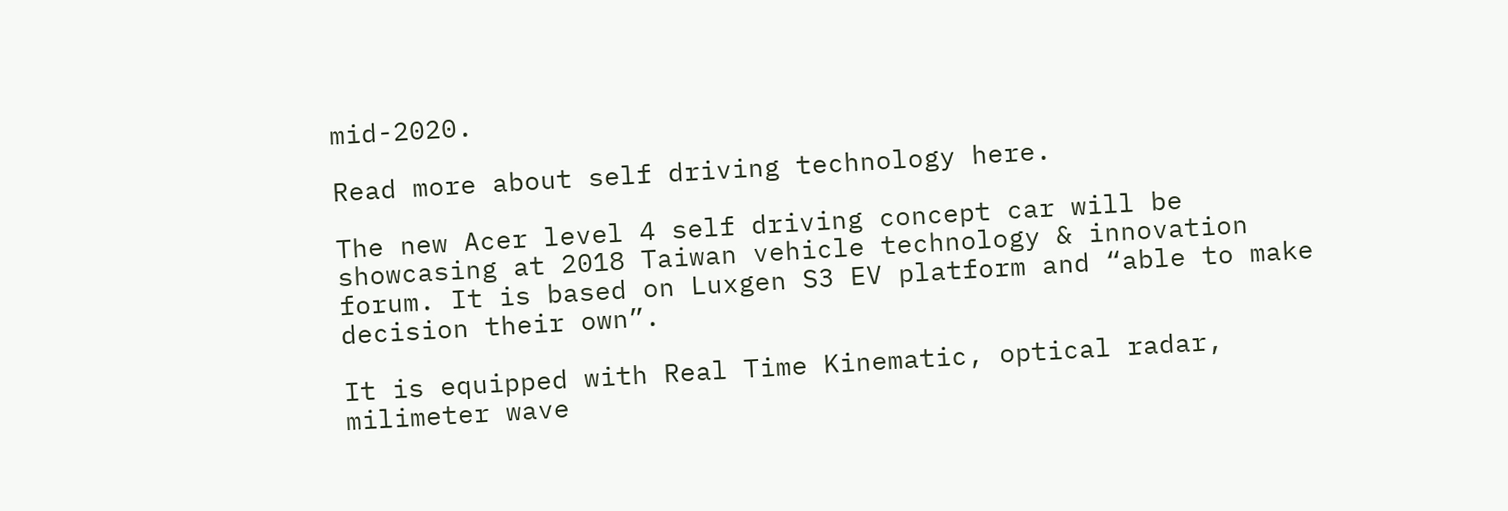mid-2020.

Read more about self driving technology here.

The new Acer level 4 self driving concept car will be showcasing at 2018 Taiwan vehicle technology & innovation forum. It is based on Luxgen S3 EV platform and “able to make decision their own”.

It is equipped with Real Time Kinematic, optical radar, milimeter wave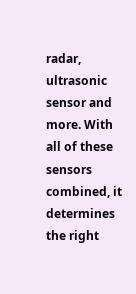radar, ultrasonic sensor and more. With all of these sensors combined, it determines the right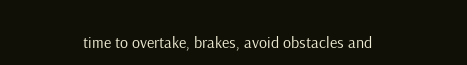time to overtake, brakes, avoid obstacles and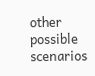other possible scenarios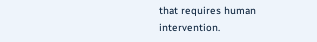that requires human intervention.